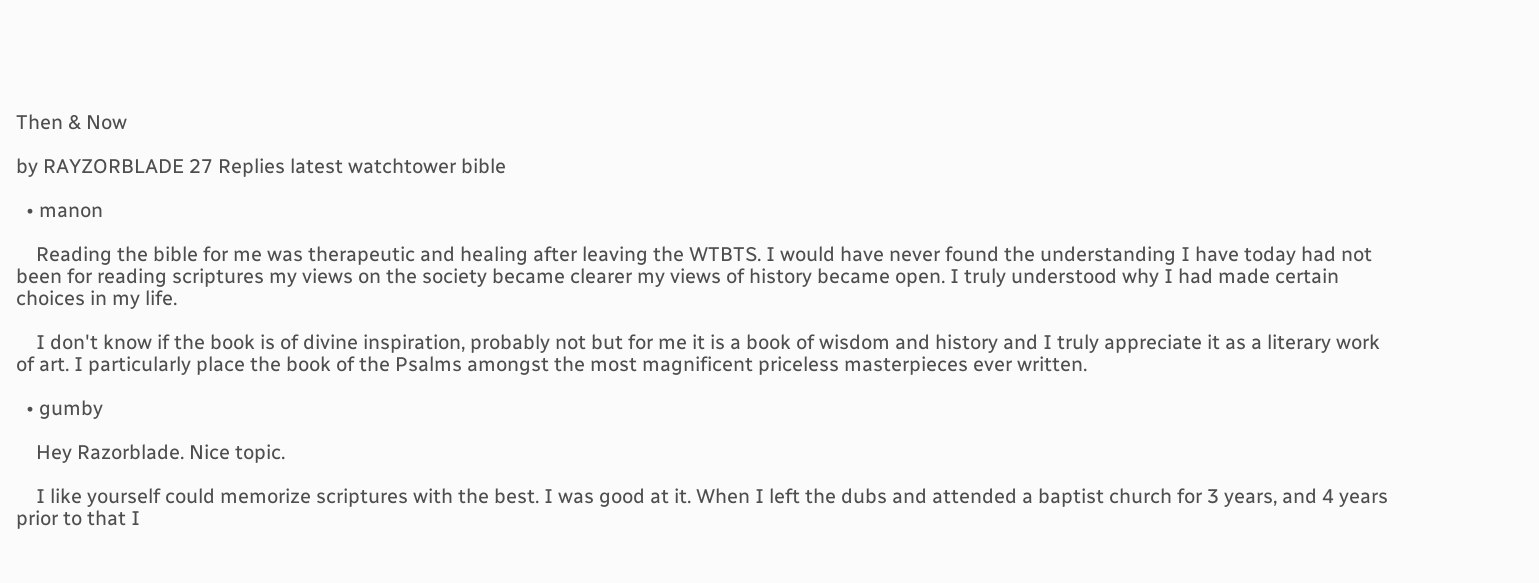Then & Now

by RAYZORBLADE 27 Replies latest watchtower bible

  • manon

    Reading the bible for me was therapeutic and healing after leaving the WTBTS. I would have never found the understanding I have today had not been for reading scriptures my views on the society became clearer my views of history became open. I truly understood why I had made certain choices in my life.

    I don't know if the book is of divine inspiration, probably not but for me it is a book of wisdom and history and I truly appreciate it as a literary work of art. I particularly place the book of the Psalms amongst the most magnificent priceless masterpieces ever written.

  • gumby

    Hey Razorblade. Nice topic.

    I like yourself could memorize scriptures with the best. I was good at it. When I left the dubs and attended a baptist church for 3 years, and 4 years prior to that I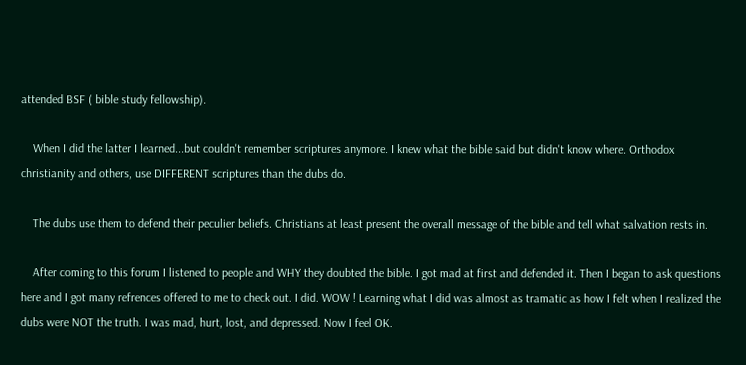attended BSF ( bible study fellowship).

    When I did the latter I learned...but couldn't remember scriptures anymore. I knew what the bible said but didn't know where. Orthodox christianity and others, use DIFFERENT scriptures than the dubs do.

    The dubs use them to defend their peculier beliefs. Christians at least present the overall message of the bible and tell what salvation rests in.

    After coming to this forum I listened to people and WHY they doubted the bible. I got mad at first and defended it. Then I began to ask questions here and I got many refrences offered to me to check out. I did. WOW ! Learning what I did was almost as tramatic as how I felt when I realized the dubs were NOT the truth. I was mad, hurt, lost, and depressed. Now I feel OK.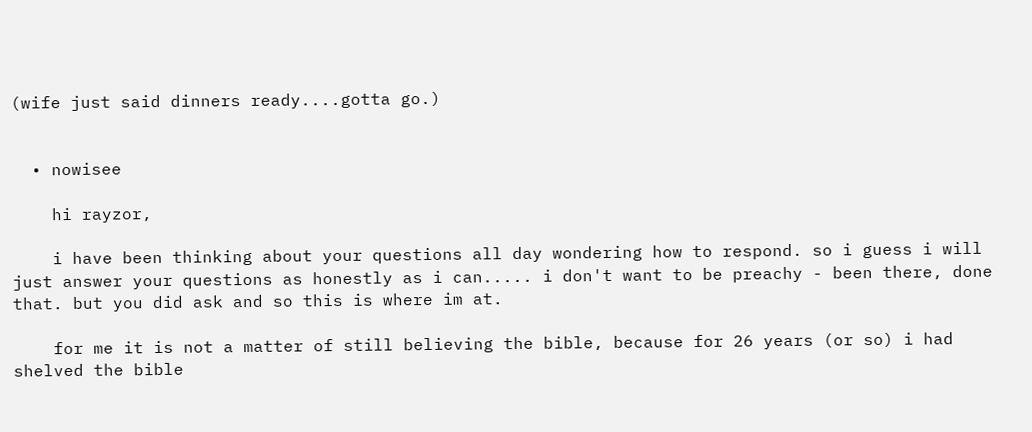(wife just said dinners ready....gotta go.)


  • nowisee

    hi rayzor,

    i have been thinking about your questions all day wondering how to respond. so i guess i will just answer your questions as honestly as i can..... i don't want to be preachy - been there, done that. but you did ask and so this is where im at.

    for me it is not a matter of still believing the bible, because for 26 years (or so) i had shelved the bible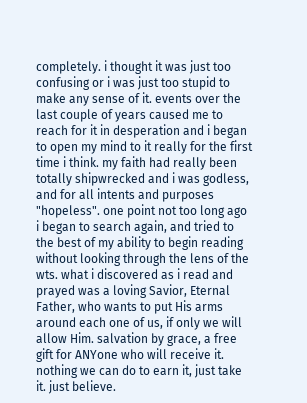completely. i thought it was just too confusing or i was just too stupid to make any sense of it. events over the last couple of years caused me to reach for it in desperation and i began to open my mind to it really for the first time i think. my faith had really been totally shipwrecked and i was godless, and for all intents and purposes "hopeless". one point not too long ago i began to search again, and tried to the best of my ability to begin reading without looking through the lens of the wts. what i discovered as i read and prayed was a loving Savior, Eternal Father, who wants to put His arms around each one of us, if only we will allow Him. salvation by grace, a free gift for ANYone who will receive it. nothing we can do to earn it, just take it. just believe.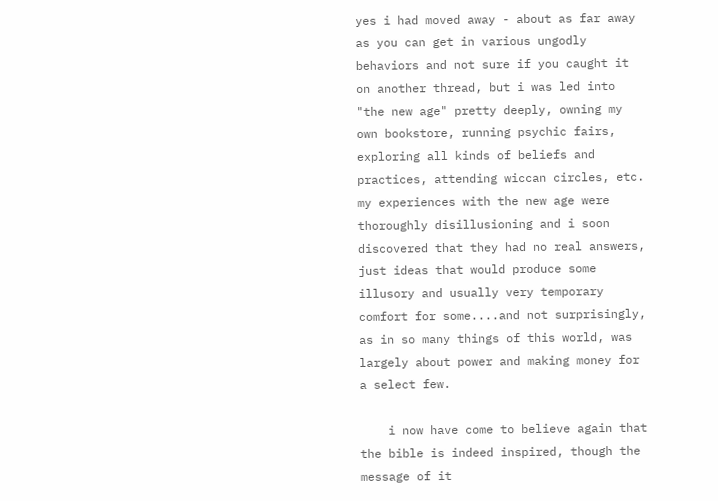yes i had moved away - about as far away as you can get in various ungodly behaviors and not sure if you caught it on another thread, but i was led into "the new age" pretty deeply, owning my own bookstore, running psychic fairs, exploring all kinds of beliefs and practices, attending wiccan circles, etc. my experiences with the new age were thoroughly disillusioning and i soon discovered that they had no real answers, just ideas that would produce some illusory and usually very temporary comfort for some....and not surprisingly, as in so many things of this world, was largely about power and making money for a select few.

    i now have come to believe again that the bible is indeed inspired, though the message of it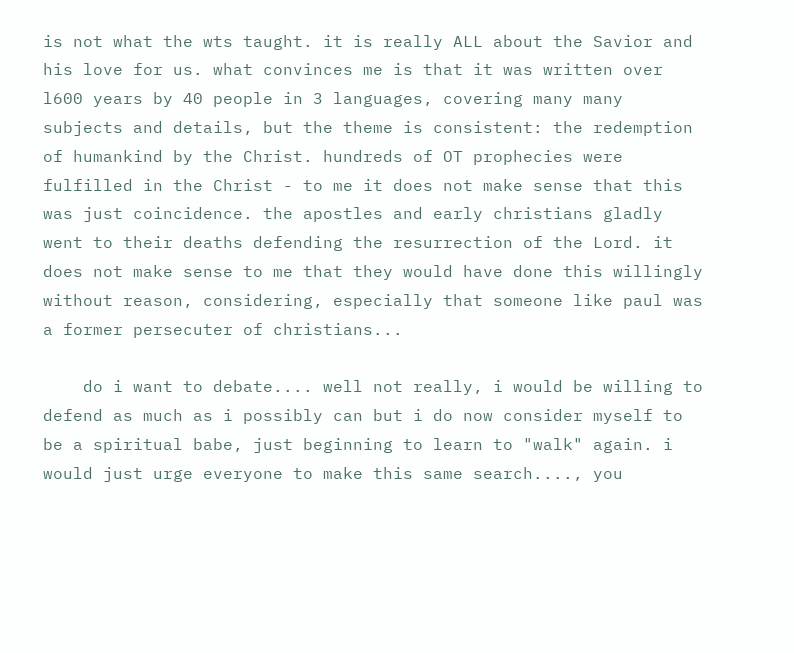is not what the wts taught. it is really ALL about the Savior and his love for us. what convinces me is that it was written over l600 years by 40 people in 3 languages, covering many many subjects and details, but the theme is consistent: the redemption of humankind by the Christ. hundreds of OT prophecies were fulfilled in the Christ - to me it does not make sense that this was just coincidence. the apostles and early christians gladly went to their deaths defending the resurrection of the Lord. it does not make sense to me that they would have done this willingly without reason, considering, especially that someone like paul was a former persecuter of christians...

    do i want to debate.... well not really, i would be willing to defend as much as i possibly can but i do now consider myself to be a spiritual babe, just beginning to learn to "walk" again. i would just urge everyone to make this same search...., you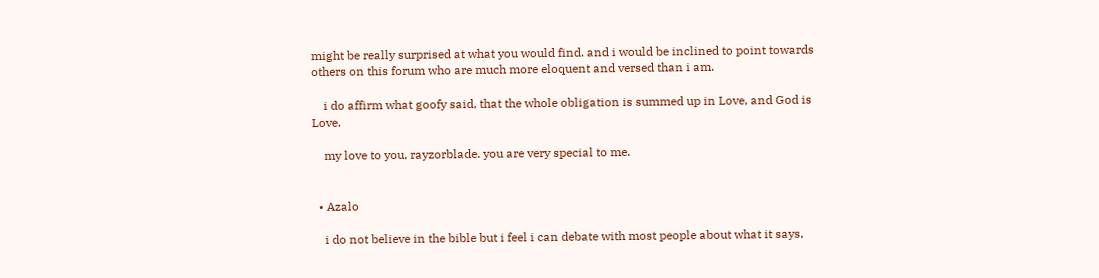might be really surprised at what you would find. and i would be inclined to point towards others on this forum who are much more eloquent and versed than i am.

    i do affirm what goofy said, that the whole obligation is summed up in Love, and God is Love.

    my love to you, rayzorblade. you are very special to me.


  • Azalo

    i do not believe in the bible but i feel i can debate with most people about what it says,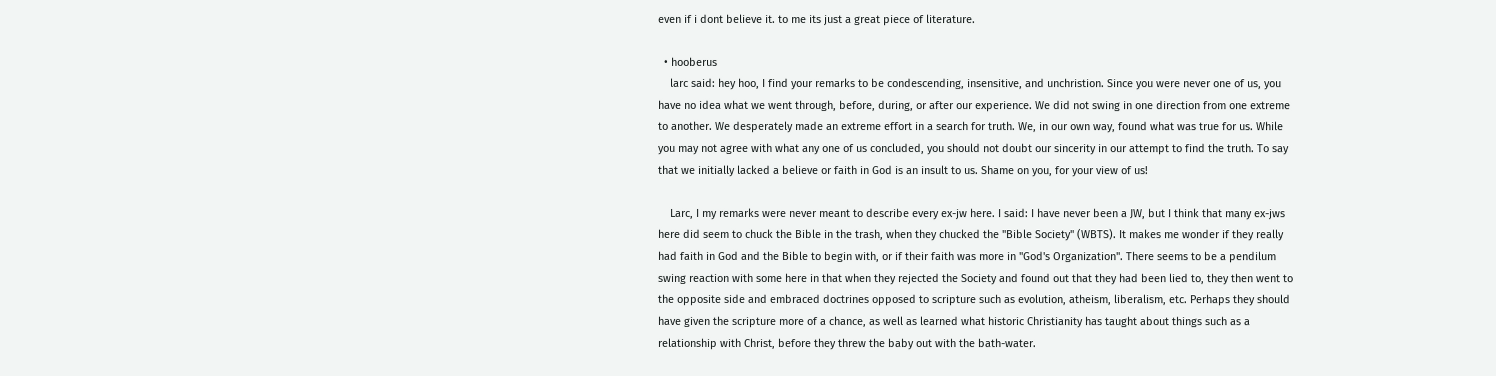even if i dont believe it. to me its just a great piece of literature.

  • hooberus
    larc said: hey hoo, I find your remarks to be condescending, insensitive, and unchristion. Since you were never one of us, you have no idea what we went through, before, during, or after our experience. We did not swing in one direction from one extreme to another. We desperately made an extreme effort in a search for truth. We, in our own way, found what was true for us. While you may not agree with what any one of us concluded, you should not doubt our sincerity in our attempt to find the truth. To say that we initially lacked a believe or faith in God is an insult to us. Shame on you, for your view of us!

    Larc, I my remarks were never meant to describe every ex-jw here. I said: I have never been a JW, but I think that many ex-jws here did seem to chuck the Bible in the trash, when they chucked the "Bible Society" (WBTS). It makes me wonder if they really had faith in God and the Bible to begin with, or if their faith was more in "God's Organization". There seems to be a pendilum swing reaction with some here in that when they rejected the Society and found out that they had been lied to, they then went to the opposite side and embraced doctrines opposed to scripture such as evolution, atheism, liberalism, etc. Perhaps they should have given the scripture more of a chance, as well as learned what historic Christianity has taught about things such as a relationship with Christ, before they threw the baby out with the bath-water.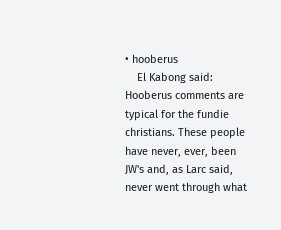• hooberus
    El Kabong said: Hooberus comments are typical for the fundie christians. These people have never, ever, been JW's and, as Larc said, never went through what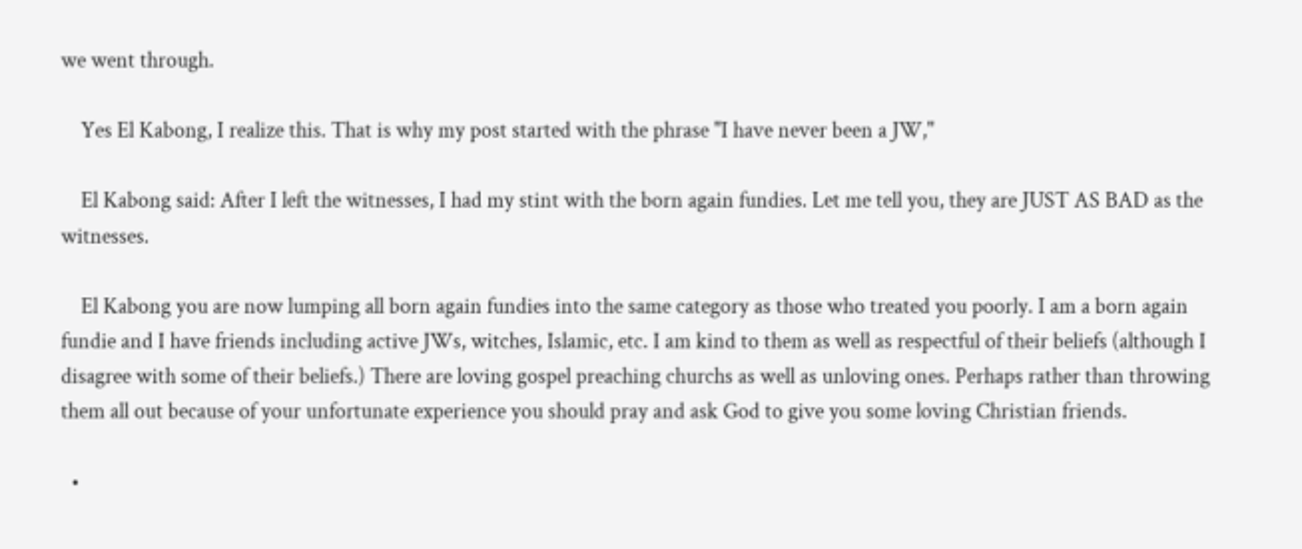we went through.

    Yes El Kabong, I realize this. That is why my post started with the phrase "I have never been a JW,"

    El Kabong said: After I left the witnesses, I had my stint with the born again fundies. Let me tell you, they are JUST AS BAD as the witnesses.

    El Kabong you are now lumping all born again fundies into the same category as those who treated you poorly. I am a born again fundie and I have friends including active JWs, witches, Islamic, etc. I am kind to them as well as respectful of their beliefs (although I disagree with some of their beliefs.) There are loving gospel preaching churchs as well as unloving ones. Perhaps rather than throwing them all out because of your unfortunate experience you should pray and ask God to give you some loving Christian friends.

  •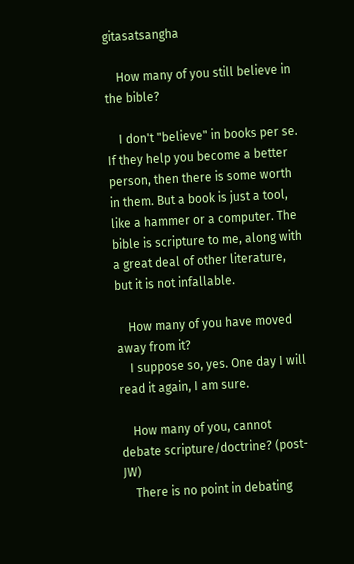gitasatsangha

    How many of you still believe in the bible?

    I don't "believe" in books per se. If they help you become a better person, then there is some worth in them. But a book is just a tool, like a hammer or a computer. The bible is scripture to me, along with a great deal of other literature, but it is not infallable.

    How many of you have moved away from it?
    I suppose so, yes. One day I will read it again, I am sure.

    How many of you, cannot debate scripture/doctrine? (post-JW)
    There is no point in debating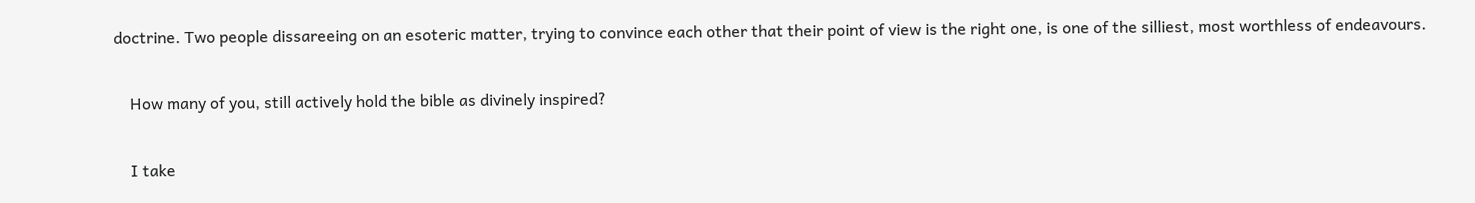doctrine. Two people dissareeing on an esoteric matter, trying to convince each other that their point of view is the right one, is one of the silliest, most worthless of endeavours.

    How many of you, still actively hold the bible as divinely inspired?

    I take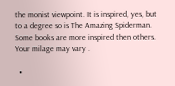the monist viewpoint. It is inspired, yes, but to a degree so is The Amazing Spiderman. Some books are more inspired then others. Your milage may vary .

  •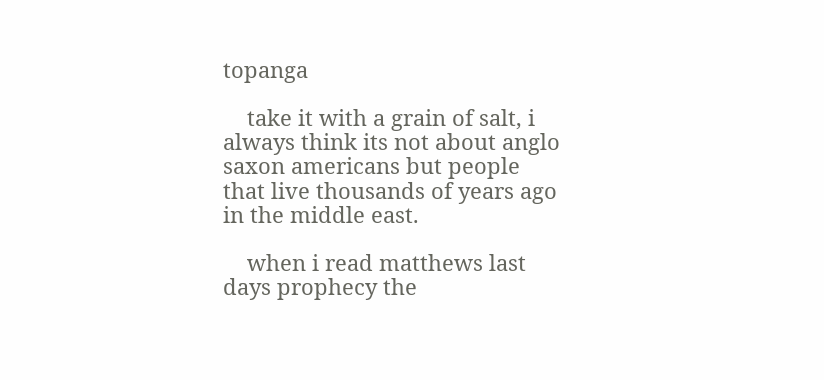topanga

    take it with a grain of salt, i always think its not about anglo saxon americans but people that live thousands of years ago in the middle east.

    when i read matthews last days prophecy the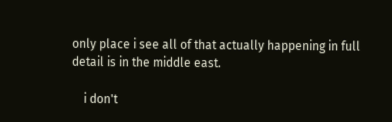only place i see all of that actually happening in full detail is in the middle east.

    i don't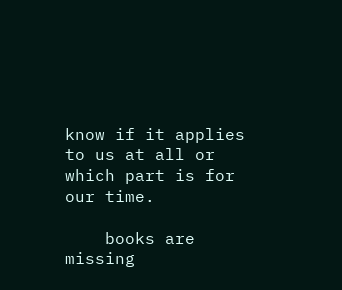know if it applies to us at all or which part is for our time.

    books are missing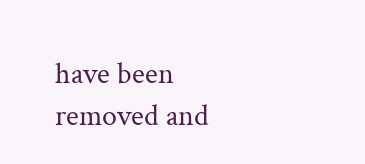have been removed and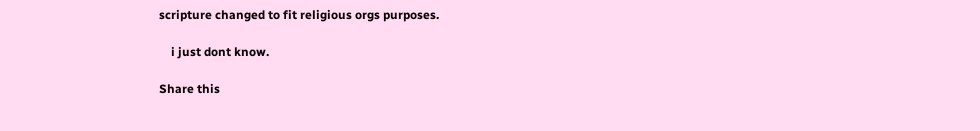scripture changed to fit religious orgs purposes.

    i just dont know.

Share this